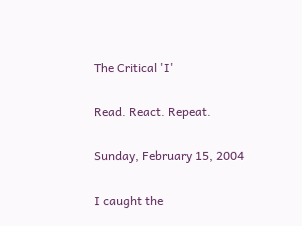The Critical 'I'

Read. React. Repeat.

Sunday, February 15, 2004

I caught the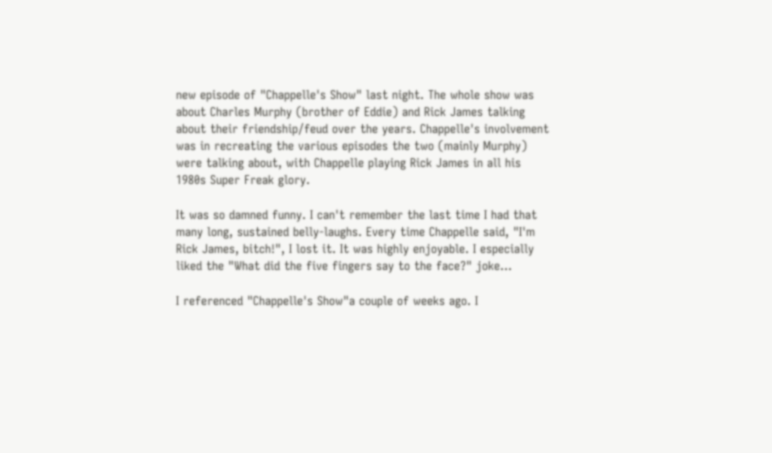new episode of "Chappelle's Show" last night. The whole show was about Charles Murphy (brother of Eddie) and Rick James talking about their friendship/feud over the years. Chappelle's involvement was in recreating the various episodes the two (mainly Murphy) were talking about, with Chappelle playing Rick James in all his 1980s Super Freak glory.

It was so damned funny. I can't remember the last time I had that many long, sustained belly-laughs. Every time Chappelle said, "I'm Rick James, bitch!", I lost it. It was highly enjoyable. I especially liked the "What did the five fingers say to the face?" joke...

I referenced "Chappelle's Show"a couple of weeks ago. I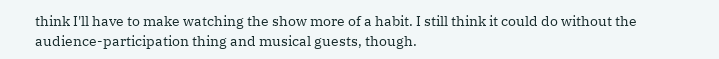think I'll have to make watching the show more of a habit. I still think it could do without the audience-participation thing and musical guests, though.